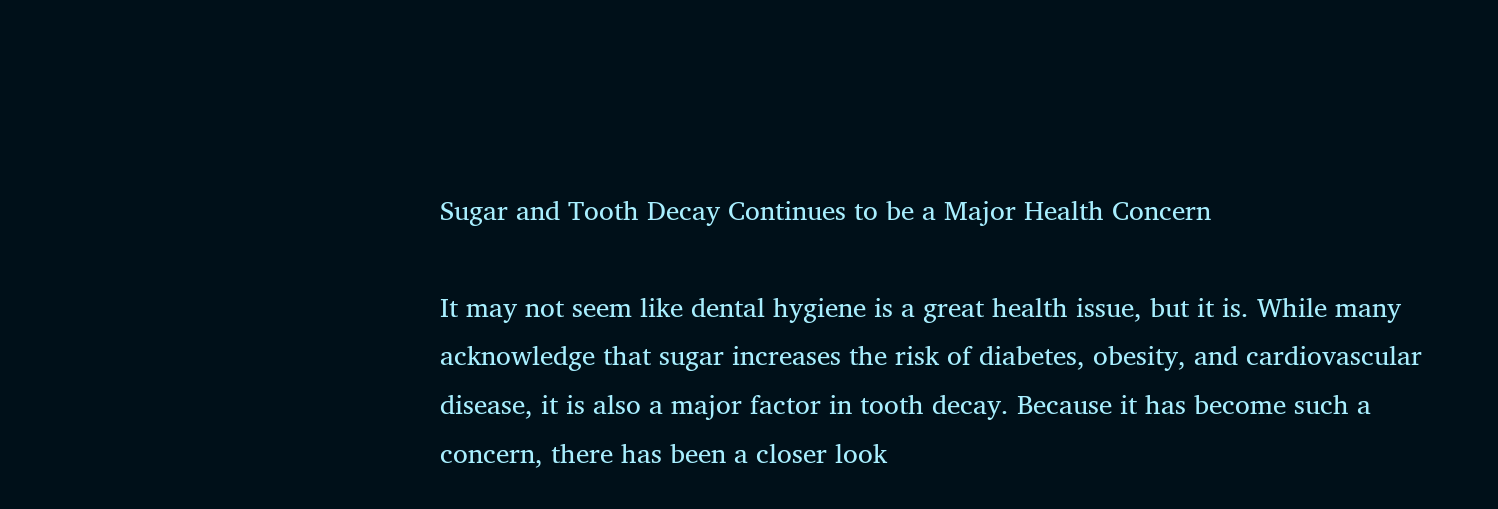Sugar and Tooth Decay Continues to be a Major Health Concern

It may not seem like dental hygiene is a great health issue, but it is. While many acknowledge that sugar increases the risk of diabetes, obesity, and cardiovascular disease, it is also a major factor in tooth decay. Because it has become such a concern, there has been a closer look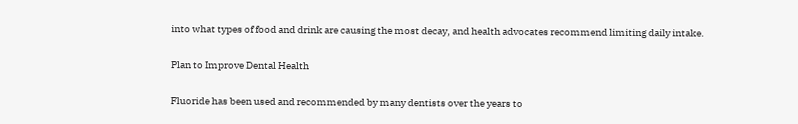into what types of food and drink are causing the most decay, and health advocates recommend limiting daily intake.

Plan to Improve Dental Health

Fluoride has been used and recommended by many dentists over the years to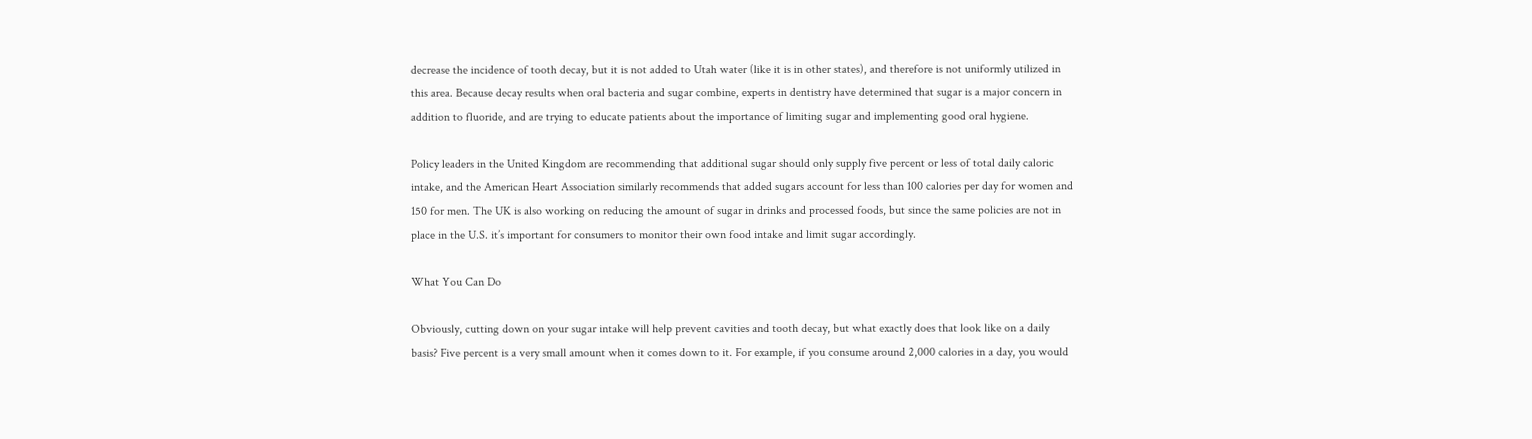decrease the incidence of tooth decay, but it is not added to Utah water (like it is in other states), and therefore is not uniformly utilized in this area. Because decay results when oral bacteria and sugar combine, experts in dentistry have determined that sugar is a major concern in addition to fluoride, and are trying to educate patients about the importance of limiting sugar and implementing good oral hygiene.

Policy leaders in the United Kingdom are recommending that additional sugar should only supply five percent or less of total daily caloric intake, and the American Heart Association similarly recommends that added sugars account for less than 100 calories per day for women and 150 for men. The UK is also working on reducing the amount of sugar in drinks and processed foods, but since the same policies are not in place in the U.S. it’s important for consumers to monitor their own food intake and limit sugar accordingly.

What You Can Do

Obviously, cutting down on your sugar intake will help prevent cavities and tooth decay, but what exactly does that look like on a daily basis? Five percent is a very small amount when it comes down to it. For example, if you consume around 2,000 calories in a day, you would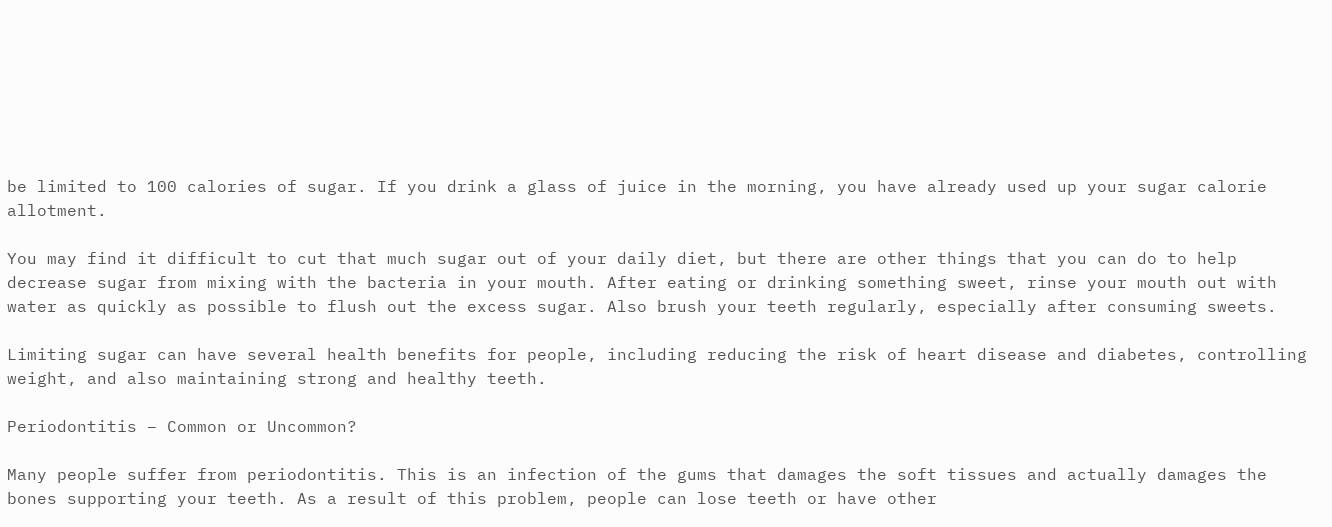be limited to 100 calories of sugar. If you drink a glass of juice in the morning, you have already used up your sugar calorie allotment.

You may find it difficult to cut that much sugar out of your daily diet, but there are other things that you can do to help decrease sugar from mixing with the bacteria in your mouth. After eating or drinking something sweet, rinse your mouth out with water as quickly as possible to flush out the excess sugar. Also brush your teeth regularly, especially after consuming sweets.

Limiting sugar can have several health benefits for people, including reducing the risk of heart disease and diabetes, controlling weight, and also maintaining strong and healthy teeth.

Periodontitis – Common or Uncommon?

Many people suffer from periodontitis. This is an infection of the gums that damages the soft tissues and actually damages the bones supporting your teeth. As a result of this problem, people can lose teeth or have other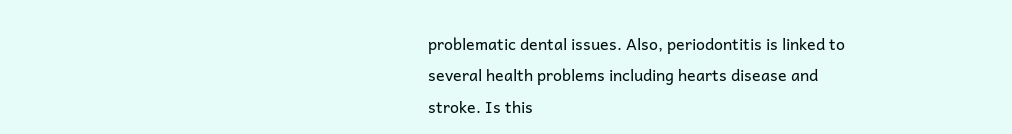problematic dental issues. Also, periodontitis is linked to several health problems including hearts disease and stroke. Is this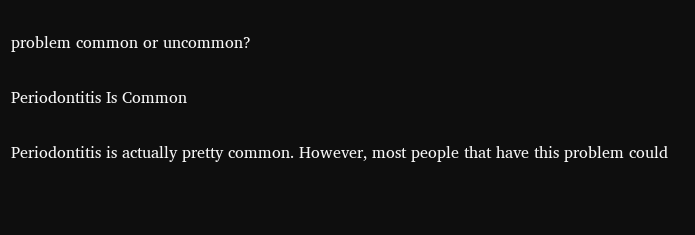problem common or uncommon?

Periodontitis Is Common

Periodontitis is actually pretty common. However, most people that have this problem could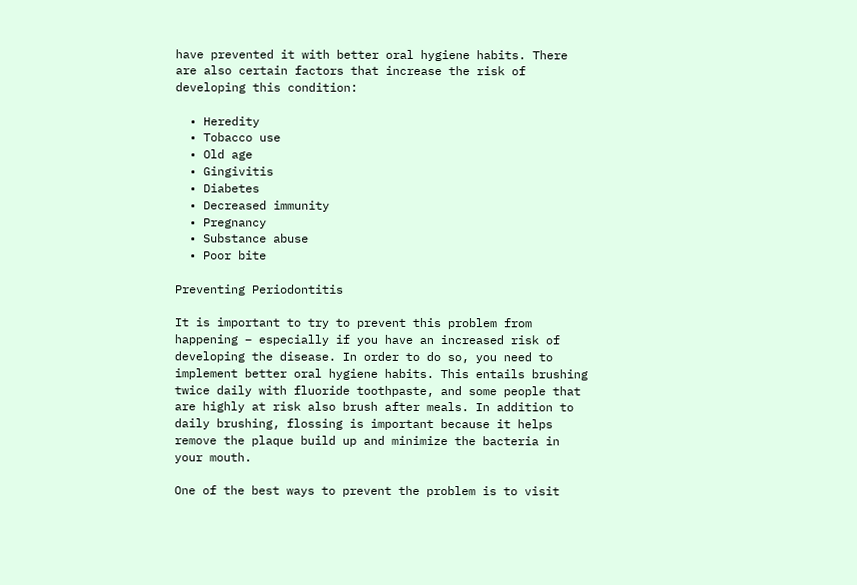have prevented it with better oral hygiene habits. There are also certain factors that increase the risk of developing this condition:

  • Heredity
  • Tobacco use
  • Old age
  • Gingivitis
  • Diabetes
  • Decreased immunity
  • Pregnancy
  • Substance abuse
  • Poor bite

Preventing Periodontitis

It is important to try to prevent this problem from happening – especially if you have an increased risk of developing the disease. In order to do so, you need to implement better oral hygiene habits. This entails brushing twice daily with fluoride toothpaste, and some people that are highly at risk also brush after meals. In addition to daily brushing, flossing is important because it helps remove the plaque build up and minimize the bacteria in your mouth.

One of the best ways to prevent the problem is to visit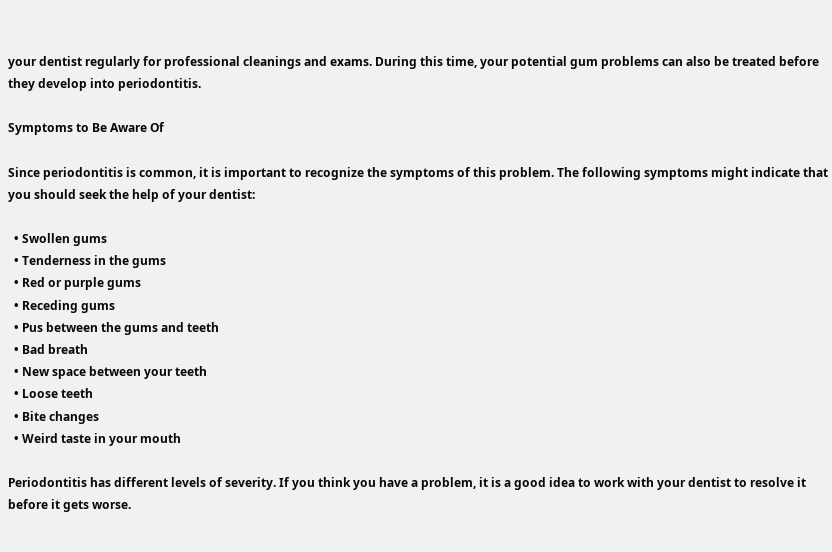your dentist regularly for professional cleanings and exams. During this time, your potential gum problems can also be treated before they develop into periodontitis.

Symptoms to Be Aware Of

Since periodontitis is common, it is important to recognize the symptoms of this problem. The following symptoms might indicate that you should seek the help of your dentist:

  • Swollen gums
  • Tenderness in the gums
  • Red or purple gums
  • Receding gums
  • Pus between the gums and teeth
  • Bad breath
  • New space between your teeth
  • Loose teeth
  • Bite changes
  • Weird taste in your mouth

Periodontitis has different levels of severity. If you think you have a problem, it is a good idea to work with your dentist to resolve it before it gets worse.